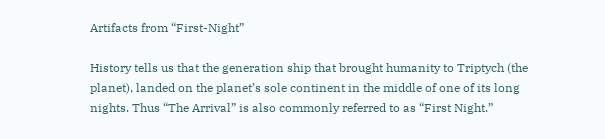Artifacts from “First-Night”

History tells us that the generation ship that brought humanity to Triptych (the planet), landed on the planet’s sole continent in the middle of one of its long nights. Thus “The Arrival” is also commonly referred to as “First Night.”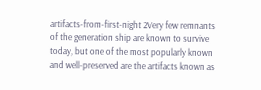artifacts-from-first-night 2Very few remnants of the generation ship are known to survive today, but one of the most popularly known and well-preserved are the artifacts known as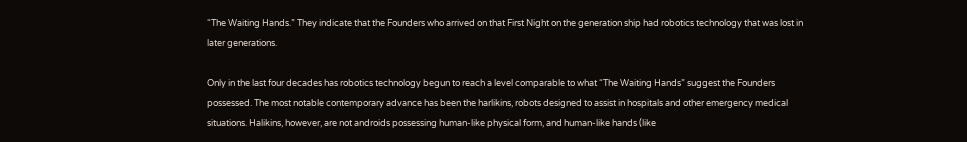“The Waiting Hands.” They indicate that the Founders who arrived on that First Night on the generation ship had robotics technology that was lost in later generations.

Only in the last four decades has robotics technology begun to reach a level comparable to what “The Waiting Hands” suggest the Founders possessed. The most notable contemporary advance has been the harlikins, robots designed to assist in hospitals and other emergency medical situations. Halikins, however, are not androids possessing human-like physical form, and human-like hands (like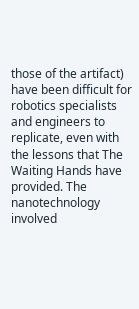those of the artifact) have been difficult for robotics specialists and engineers to replicate, even with the lessons that The Waiting Hands have provided. The nanotechnology involved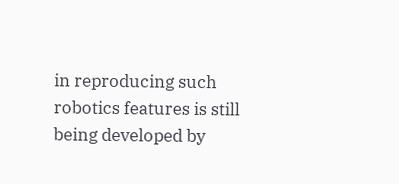in reproducing such robotics features is still being developed by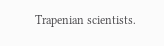Trapenian scientists.